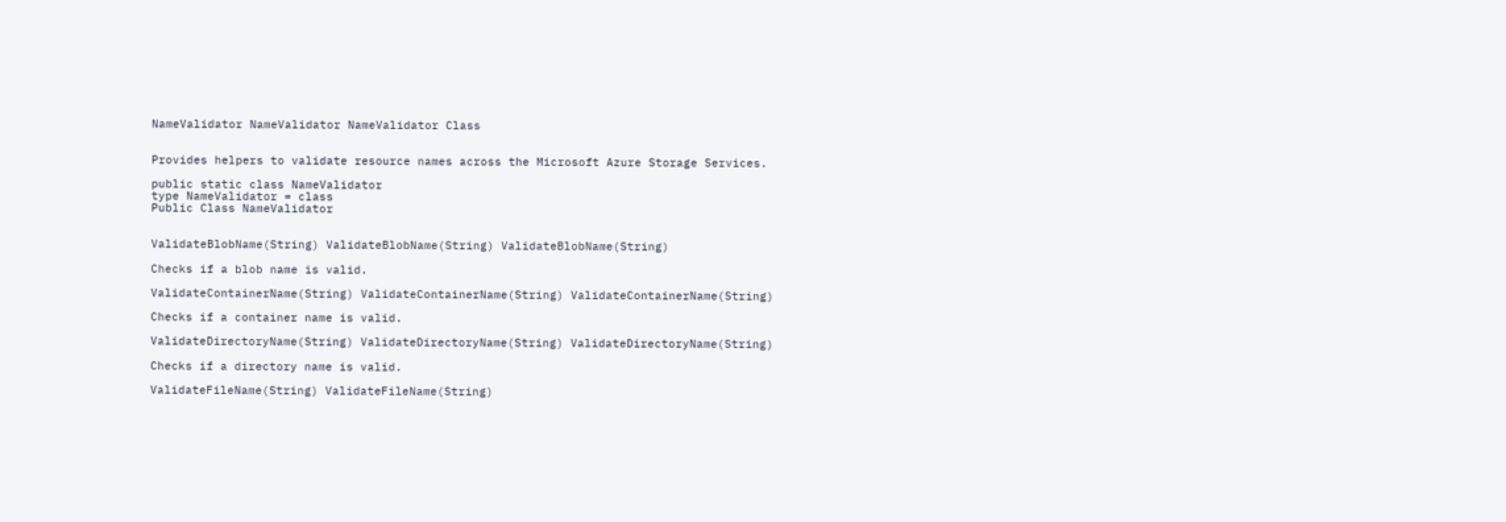NameValidator NameValidator NameValidator Class


Provides helpers to validate resource names across the Microsoft Azure Storage Services.

public static class NameValidator
type NameValidator = class
Public Class NameValidator


ValidateBlobName(String) ValidateBlobName(String) ValidateBlobName(String)

Checks if a blob name is valid.

ValidateContainerName(String) ValidateContainerName(String) ValidateContainerName(String)

Checks if a container name is valid.

ValidateDirectoryName(String) ValidateDirectoryName(String) ValidateDirectoryName(String)

Checks if a directory name is valid.

ValidateFileName(String) ValidateFileName(String)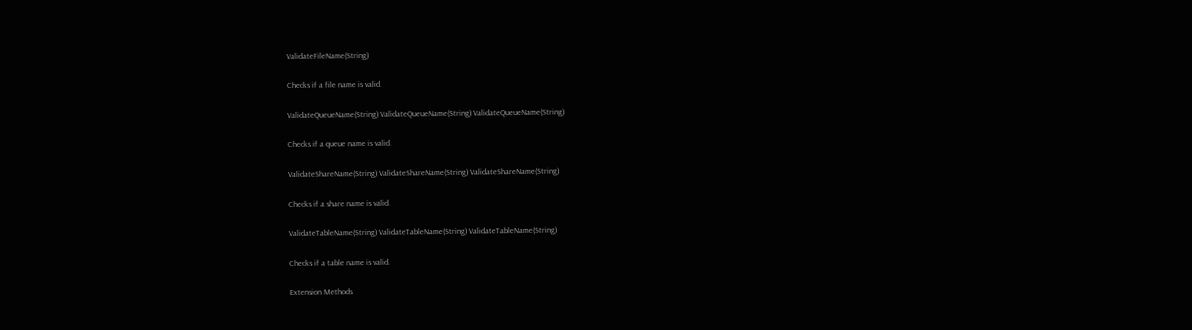ValidateFileName(String)

Checks if a file name is valid.

ValidateQueueName(String) ValidateQueueName(String) ValidateQueueName(String)

Checks if a queue name is valid.

ValidateShareName(String) ValidateShareName(String) ValidateShareName(String)

Checks if a share name is valid.

ValidateTableName(String) ValidateTableName(String) ValidateTableName(String)

Checks if a table name is valid.

Extension Methods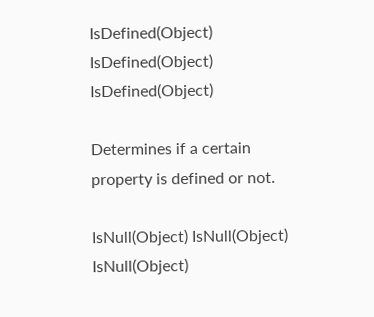IsDefined(Object) IsDefined(Object) IsDefined(Object)

Determines if a certain property is defined or not.

IsNull(Object) IsNull(Object) IsNull(Object)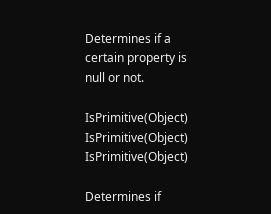Determines if a certain property is null or not.

IsPrimitive(Object) IsPrimitive(Object) IsPrimitive(Object)

Determines if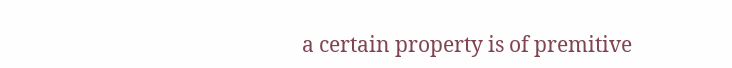a certain property is of premitive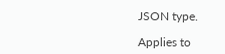JSON type.

Applies to